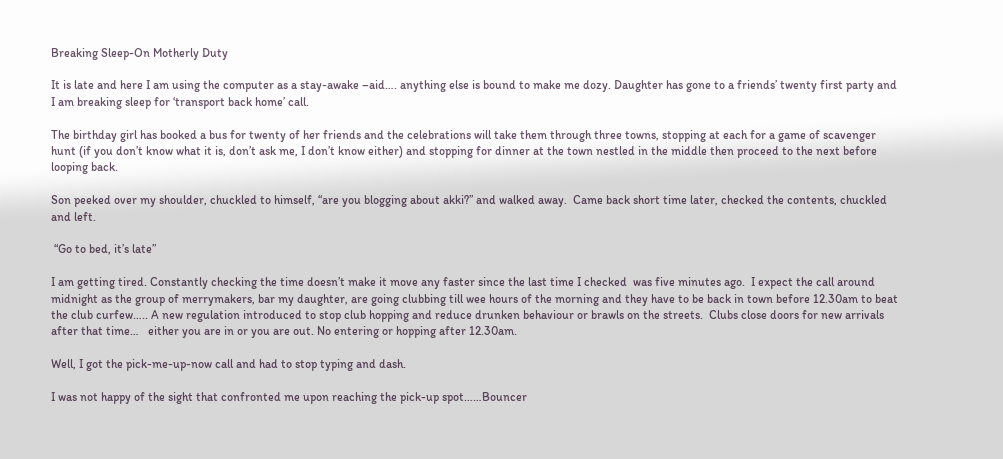Breaking Sleep-On Motherly Duty

It is late and here I am using the computer as a stay-awake –aid…. anything else is bound to make me dozy. Daughter has gone to a friends’ twenty first party and I am breaking sleep for ‘transport back home’ call.

The birthday girl has booked a bus for twenty of her friends and the celebrations will take them through three towns, stopping at each for a game of scavenger hunt (if you don’t know what it is, don’t ask me, I don’t know either) and stopping for dinner at the town nestled in the middle then proceed to the next before looping back.

Son peeked over my shoulder, chuckled to himself, “are you blogging about akki?” and walked away.  Came back short time later, checked the contents, chuckled and left.

 “Go to bed, it’s late”

I am getting tired. Constantly checking the time doesn’t make it move any faster since the last time I checked  was five minutes ago.  I expect the call around midnight as the group of merrymakers, bar my daughter, are going clubbing till wee hours of the morning and they have to be back in town before 12.30am to beat the club curfew….. A new regulation introduced to stop club hopping and reduce drunken behaviour or brawls on the streets.  Clubs close doors for new arrivals after that time…   either you are in or you are out. No entering or hopping after 12.30am.

Well, I got the pick-me-up-now call and had to stop typing and dash.

I was not happy of the sight that confronted me upon reaching the pick-up spot……Bouncer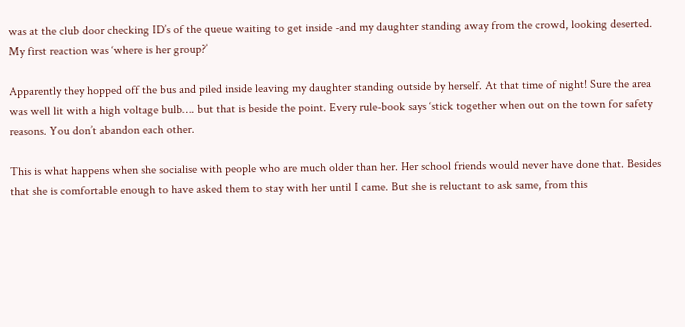was at the club door checking ID’s of the queue waiting to get inside -and my daughter standing away from the crowd, looking deserted. My first reaction was ‘where is her group?’

Apparently they hopped off the bus and piled inside leaving my daughter standing outside by herself. At that time of night! Sure the area was well lit with a high voltage bulb…. but that is beside the point. Every rule-book says ‘stick together when out on the town for safety reasons. You don’t abandon each other.

This is what happens when she socialise with people who are much older than her. Her school friends would never have done that. Besides that she is comfortable enough to have asked them to stay with her until I came. But she is reluctant to ask same, from this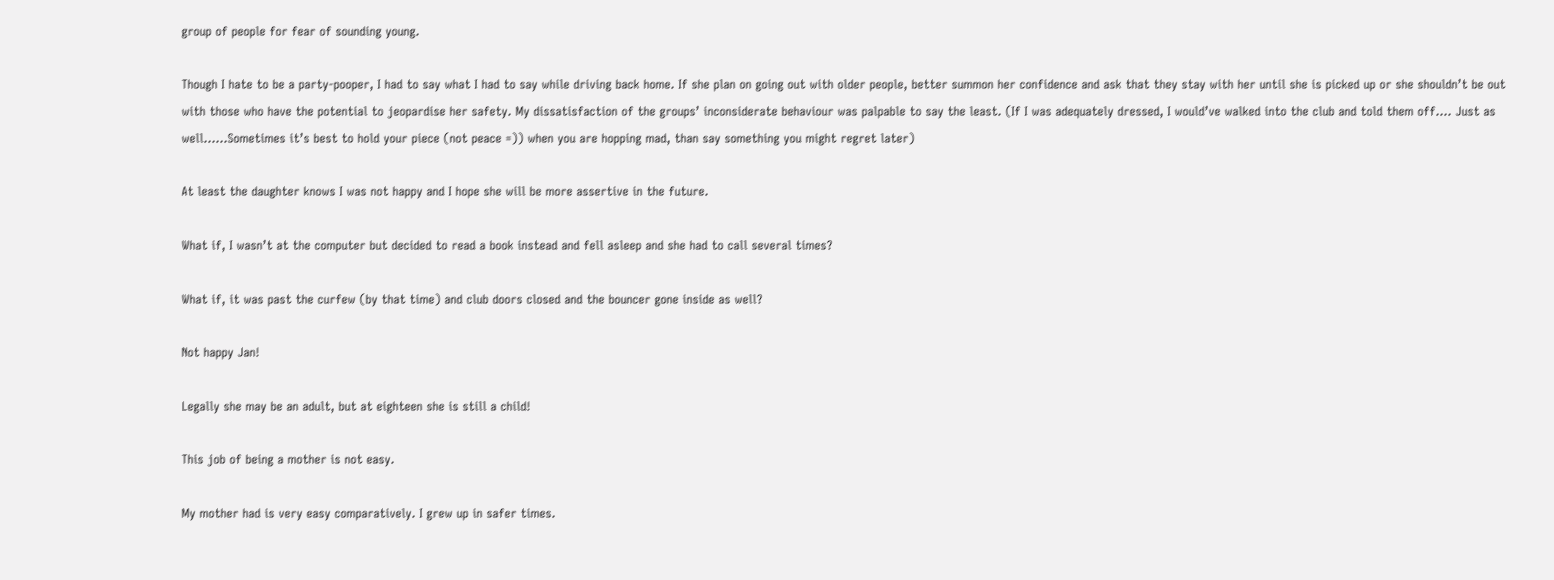group of people for fear of sounding young.

Though I hate to be a party-pooper, I had to say what I had to say while driving back home. If she plan on going out with older people, better summon her confidence and ask that they stay with her until she is picked up or she shouldn’t be out with those who have the potential to jeopardise her safety. My dissatisfaction of the groups’ inconsiderate behaviour was palpable to say the least. (If I was adequately dressed, I would’ve walked into the club and told them off…. Just as well……Sometimes it’s best to hold your piece (not peace =)) when you are hopping mad, than say something you might regret later)

At least the daughter knows I was not happy and I hope she will be more assertive in the future.

What if, I wasn’t at the computer but decided to read a book instead and fell asleep and she had to call several times?

What if, it was past the curfew (by that time) and club doors closed and the bouncer gone inside as well?

Not happy Jan!

Legally she may be an adult, but at eighteen she is still a child!

This job of being a mother is not easy.

My mother had is very easy comparatively. I grew up in safer times.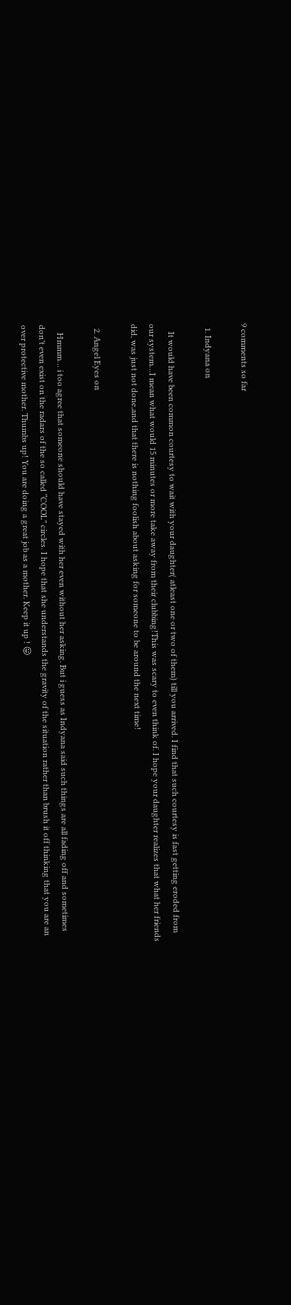9 comments so far

  1. Indyana on

    It would have been common courtesy to wait with your daughter( atleast one or two of them) till you arrived. I find that such courtesy is fast getting eroded from our system…I mean what would 15 minutes or more take away from their clubbing!This was scary to even think of. I hope your daughter realizes that what her friends did, was just not done,and that there is nothing foolish about asking for someone to be around the next time!

  2. Angel Eyes on

    Hmmm… i too agree that someone should have stayed with her even without her asking. But i guess as Indyana said such things are all fading off and sometimes don’t even exist on the radars of the so called “COOL” circles. I hope that she understands the gravity of the situation rather than brush it off thinking that you are an over protective mother. Thumbs up! You are doing a great job as a mother. Keep it up ! 😛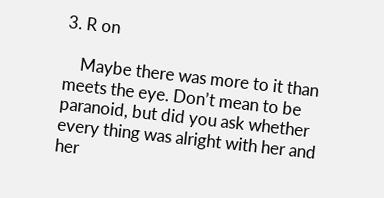3. R on

    Maybe there was more to it than meets the eye. Don’t mean to be paranoid, but did you ask whether every thing was alright with her and her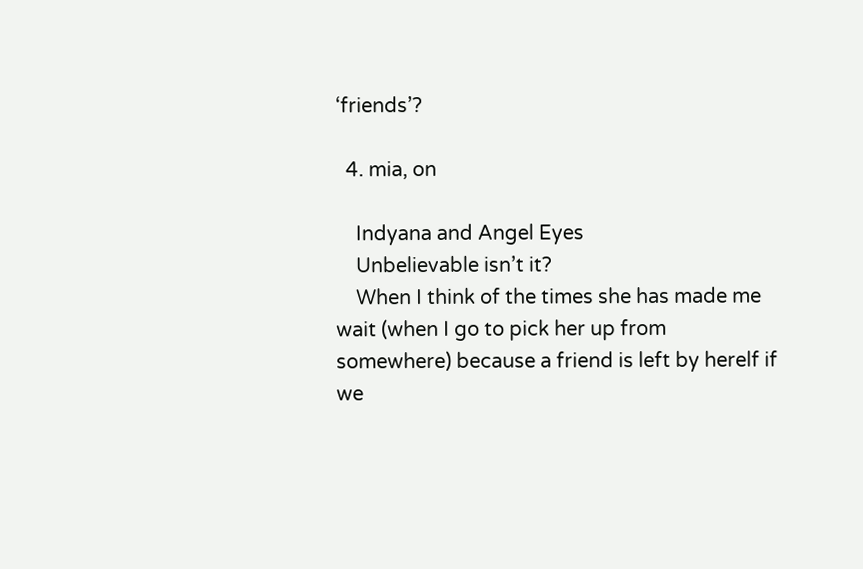‘friends’?

  4. mia, on

    Indyana and Angel Eyes
    Unbelievable isn’t it?
    When I think of the times she has made me wait (when I go to pick her up from somewhere) because a friend is left by herelf if we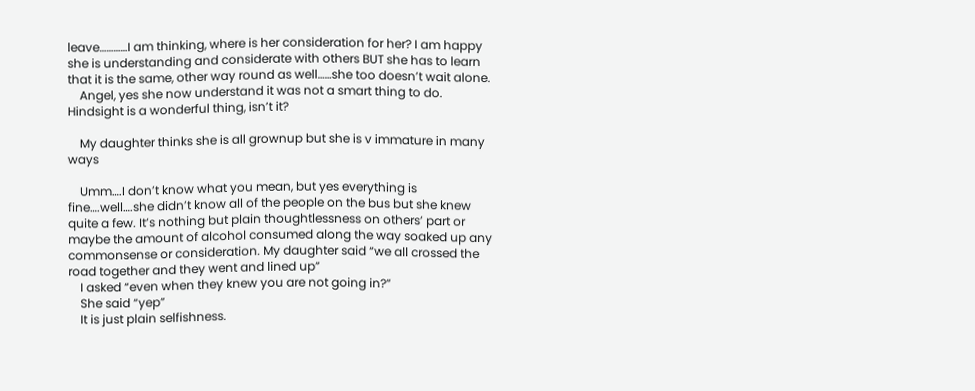leave…………I am thinking, where is her consideration for her? I am happy she is understanding and considerate with others BUT she has to learn that it is the same, other way round as well……she too doesn’t wait alone.
    Angel, yes she now understand it was not a smart thing to do. Hindsight is a wonderful thing, isn’t it?

    My daughter thinks she is all grownup but she is v immature in many ways

    Umm….I don’t know what you mean, but yes everything is fine….well….she didn’t know all of the people on the bus but she knew quite a few. It’s nothing but plain thoughtlessness on others’ part or maybe the amount of alcohol consumed along the way soaked up any commonsense or consideration. My daughter said “we all crossed the road together and they went and lined up”
    I asked “even when they knew you are not going in?”
    She said “yep”
    It is just plain selfishness.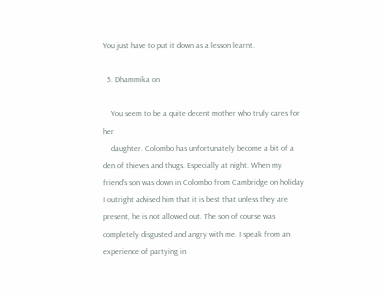You just have to put it down as a lesson learnt.

  5. Dhammika on

    You seem to be a quite decent mother who truly cares for her
    daughter. Colombo has unfortunately become a bit of a den of thieves and thugs. Especially at night. When my friend’s son was down in Colombo from Cambridge on holiday I outright advised him that it is best that unless they are present, he is not allowed out. The son of course was completely disgusted and angry with me. I speak from an experience of partying in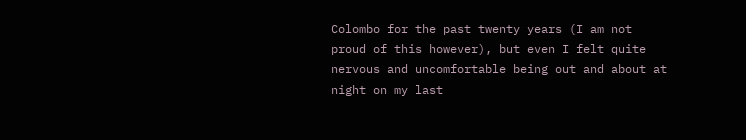Colombo for the past twenty years (I am not proud of this however), but even I felt quite nervous and uncomfortable being out and about at night on my last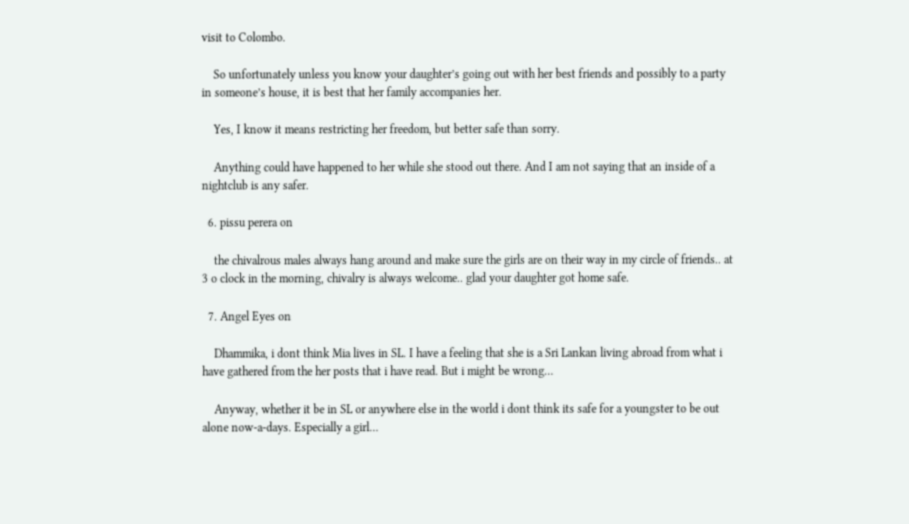visit to Colombo.

    So unfortunately unless you know your daughter’s going out with her best friends and possibly to a party in someone’s house, it is best that her family accompanies her.

    Yes, I know it means restricting her freedom, but better safe than sorry.

    Anything could have happened to her while she stood out there. And I am not saying that an inside of a nightclub is any safer.

  6. pissu perera on

    the chivalrous males always hang around and make sure the girls are on their way in my circle of friends.. at 3 o clock in the morning, chivalry is always welcome.. glad your daughter got home safe.

  7. Angel Eyes on

    Dhammika, i dont think Mia lives in SL. I have a feeling that she is a Sri Lankan living abroad from what i have gathered from the her posts that i have read. But i might be wrong…

    Anyway, whether it be in SL or anywhere else in the world i dont think its safe for a youngster to be out alone now-a-days. Especially a girl…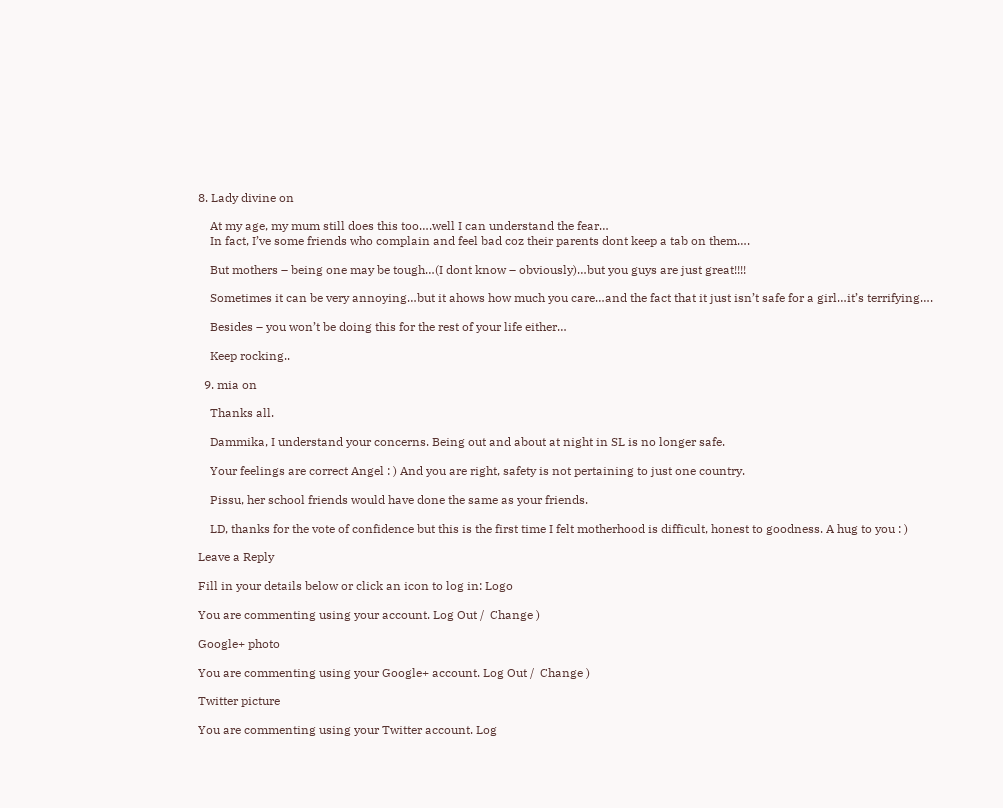8. Lady divine on

    At my age, my mum still does this too….well I can understand the fear…
    In fact, I’ve some friends who complain and feel bad coz their parents dont keep a tab on them….

    But mothers – being one may be tough…(I dont know – obviously)…but you guys are just great!!!!

    Sometimes it can be very annoying…but it ahows how much you care…and the fact that it just isn’t safe for a girl…it’s terrifying….

    Besides – you won’t be doing this for the rest of your life either…

    Keep rocking..

  9. mia on

    Thanks all.

    Dammika, I understand your concerns. Being out and about at night in SL is no longer safe.

    Your feelings are correct Angel : ) And you are right, safety is not pertaining to just one country.

    Pissu, her school friends would have done the same as your friends.

    LD, thanks for the vote of confidence but this is the first time I felt motherhood is difficult, honest to goodness. A hug to you : )

Leave a Reply

Fill in your details below or click an icon to log in: Logo

You are commenting using your account. Log Out /  Change )

Google+ photo

You are commenting using your Google+ account. Log Out /  Change )

Twitter picture

You are commenting using your Twitter account. Log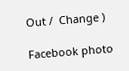Out /  Change )

Facebook photo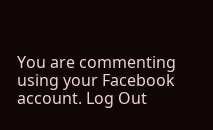You are commenting using your Facebook account. Log Out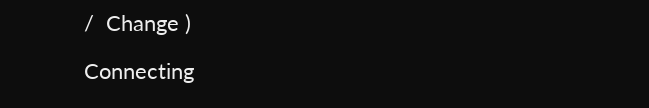/  Change )

Connecting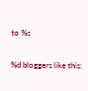to %s

%d bloggers like this: